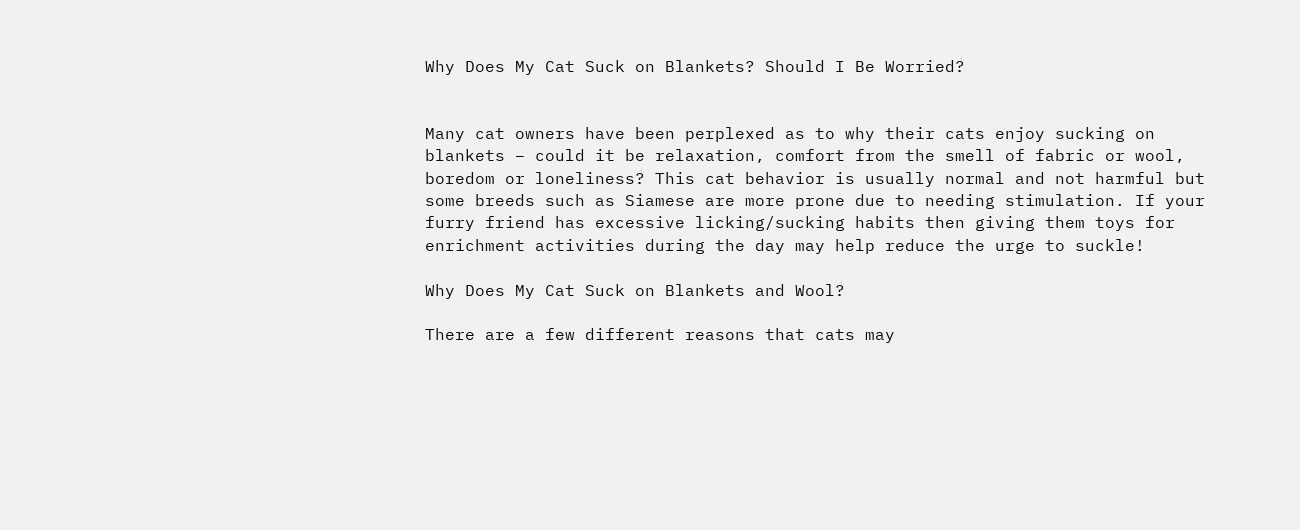Why Does My Cat Suck on Blankets? Should I Be Worried?


Many cat owners have been perplexed as to why their cats enjoy sucking on blankets – could it be relaxation, comfort from the smell of fabric or wool, boredom or loneliness? This cat behavior is usually normal and not harmful but some breeds such as Siamese are more prone due to needing stimulation. If your furry friend has excessive licking/sucking habits then giving them toys for enrichment activities during the day may help reduce the urge to suckle!

Why Does My Cat Suck on Blankets and Wool?

There are a few different reasons that cats may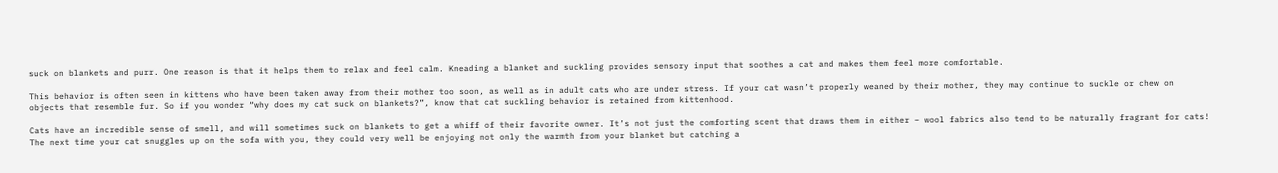suck on blankets and purr. One reason is that it helps them to relax and feel calm. Kneading a blanket and suckling provides sensory input that soothes a cat and makes them feel more comfortable.

This behavior is often seen in kittens who have been taken away from their mother too soon, as well as in adult cats who are under stress. If your cat wasn’t properly weaned by their mother, they may continue to suckle or chew on objects that resemble fur. So if you wonder “why does my cat suck on blankets?”, know that cat suckling behavior is retained from kittenhood.

Cats have an incredible sense of smell, and will sometimes suck on blankets to get a whiff of their favorite owner. It’s not just the comforting scent that draws them in either – wool fabrics also tend to be naturally fragrant for cats! The next time your cat snuggles up on the sofa with you, they could very well be enjoying not only the warmth from your blanket but catching a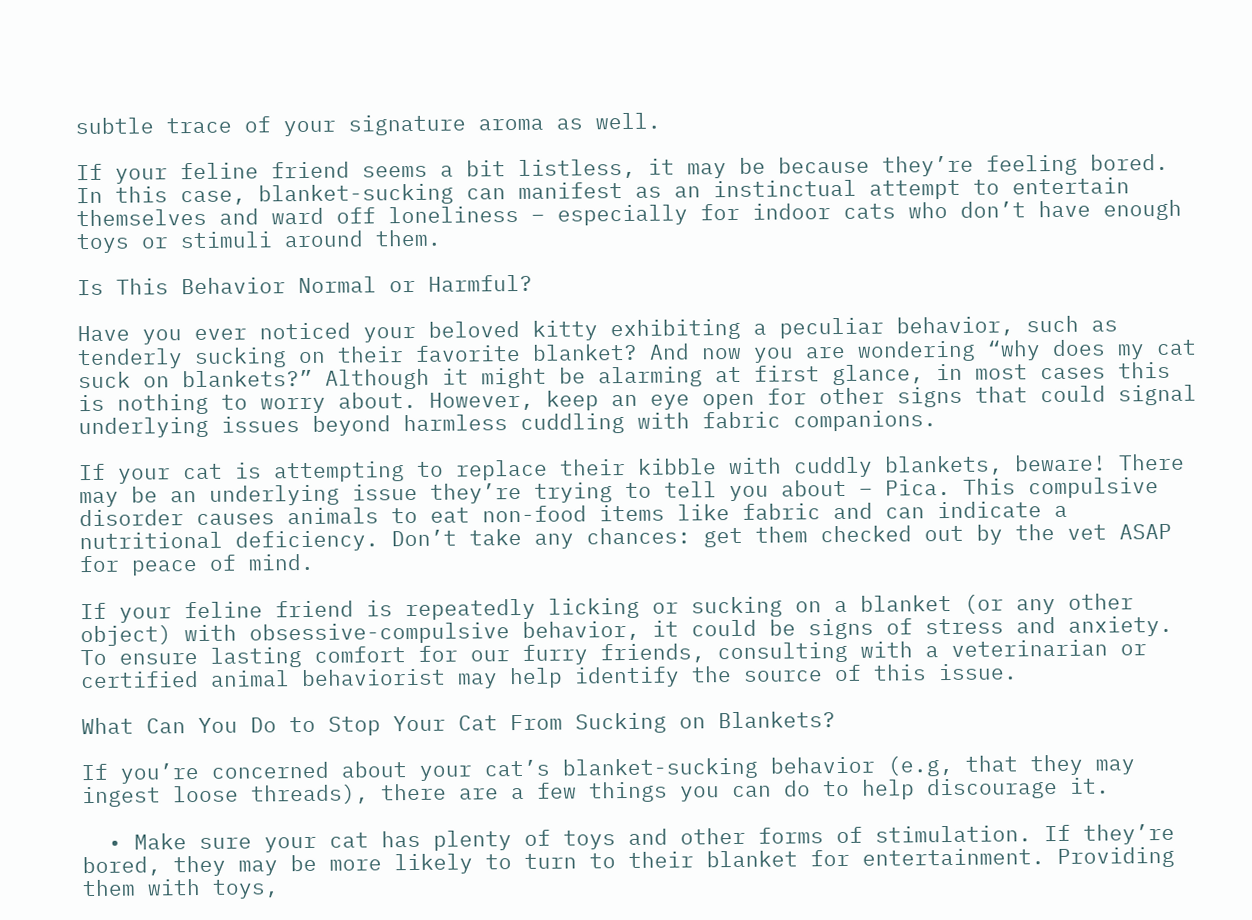subtle trace of your signature aroma as well.

If your feline friend seems a bit listless, it may be because they’re feeling bored. In this case, blanket-sucking can manifest as an instinctual attempt to entertain themselves and ward off loneliness – especially for indoor cats who don’t have enough toys or stimuli around them.

Is This Behavior Normal or Harmful?

Have you ever noticed your beloved kitty exhibiting a peculiar behavior, such as tenderly sucking on their favorite blanket? And now you are wondering “why does my cat suck on blankets?” Although it might be alarming at first glance, in most cases this is nothing to worry about. However, keep an eye open for other signs that could signal underlying issues beyond harmless cuddling with fabric companions.

If your cat is attempting to replace their kibble with cuddly blankets, beware! There may be an underlying issue they’re trying to tell you about – Pica. This compulsive disorder causes animals to eat non-food items like fabric and can indicate a nutritional deficiency. Don’t take any chances: get them checked out by the vet ASAP for peace of mind.

If your feline friend is repeatedly licking or sucking on a blanket (or any other object) with obsessive-compulsive behavior, it could be signs of stress and anxiety. To ensure lasting comfort for our furry friends, consulting with a veterinarian or certified animal behaviorist may help identify the source of this issue.

What Can You Do to Stop Your Cat From Sucking on Blankets?

If you’re concerned about your cat’s blanket-sucking behavior (e.g, that they may ingest loose threads), there are a few things you can do to help discourage it.

  • Make sure your cat has plenty of toys and other forms of stimulation. If they’re bored, they may be more likely to turn to their blanket for entertainment. Providing them with toys,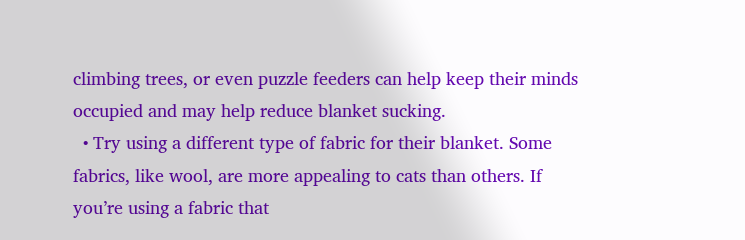climbing trees, or even puzzle feeders can help keep their minds occupied and may help reduce blanket sucking.
  • Try using a different type of fabric for their blanket. Some fabrics, like wool, are more appealing to cats than others. If you’re using a fabric that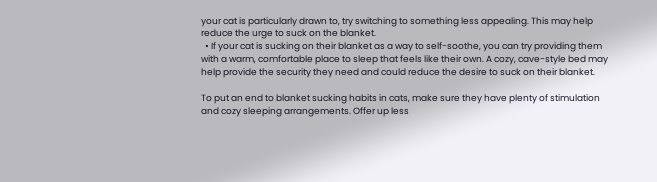your cat is particularly drawn to, try switching to something less appealing. This may help reduce the urge to suck on the blanket.
  • If your cat is sucking on their blanket as a way to self-soothe, you can try providing them with a warm, comfortable place to sleep that feels like their own. A cozy, cave-style bed may help provide the security they need and could reduce the desire to suck on their blanket.

To put an end to blanket sucking habits in cats, make sure they have plenty of stimulation and cozy sleeping arrangements. Offer up less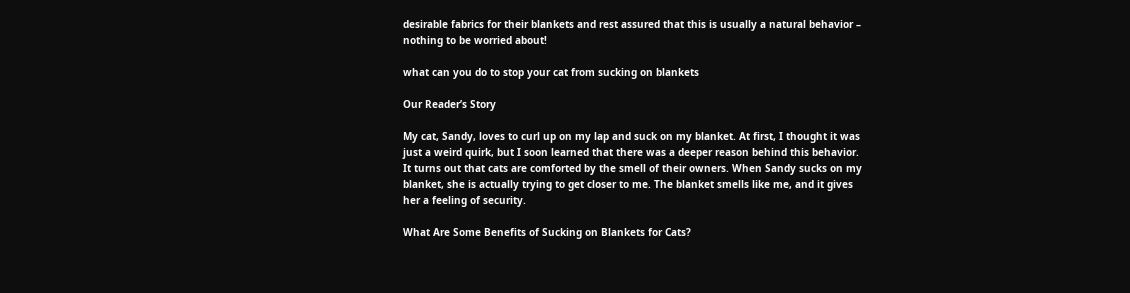desirable fabrics for their blankets and rest assured that this is usually a natural behavior – nothing to be worried about!

what can you do to stop your cat from sucking on blankets

Our Reader’s Story

My cat, Sandy, loves to curl up on my lap and suck on my blanket. At first, I thought it was just a weird quirk, but I soon learned that there was a deeper reason behind this behavior.
It turns out that cats are comforted by the smell of their owners. When Sandy sucks on my blanket, she is actually trying to get closer to me. The blanket smells like me, and it gives her a feeling of security.

What Are Some Benefits of Sucking on Blankets for Cats?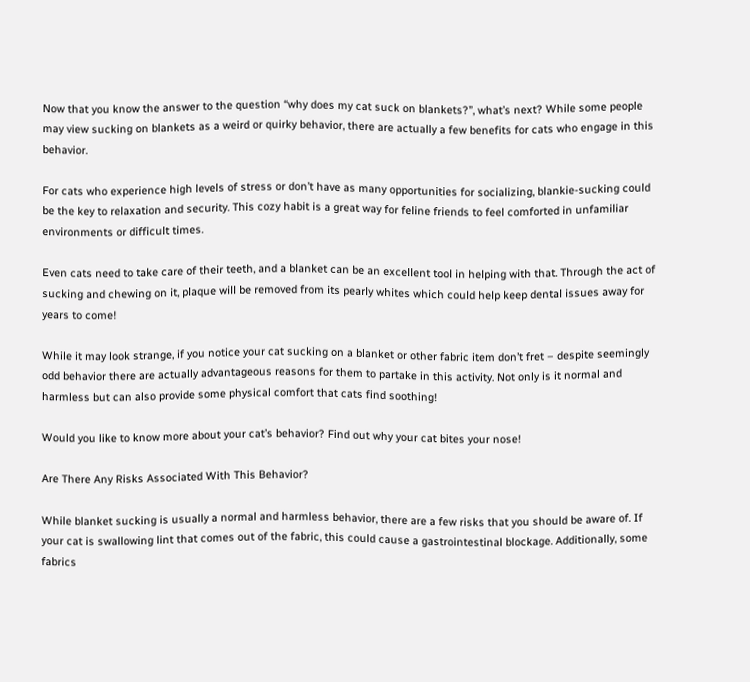Now that you know the answer to the question “why does my cat suck on blankets?”, what’s next? While some people may view sucking on blankets as a weird or quirky behavior, there are actually a few benefits for cats who engage in this behavior.

For cats who experience high levels of stress or don’t have as many opportunities for socializing, blankie-sucking could be the key to relaxation and security. This cozy habit is a great way for feline friends to feel comforted in unfamiliar environments or difficult times.

Even cats need to take care of their teeth, and a blanket can be an excellent tool in helping with that. Through the act of sucking and chewing on it, plaque will be removed from its pearly whites which could help keep dental issues away for years to come!

While it may look strange, if you notice your cat sucking on a blanket or other fabric item don’t fret – despite seemingly odd behavior there are actually advantageous reasons for them to partake in this activity. Not only is it normal and harmless but can also provide some physical comfort that cats find soothing!

Would you like to know more about your cat’s behavior? Find out why your cat bites your nose!

Are There Any Risks Associated With This Behavior?

While blanket sucking is usually a normal and harmless behavior, there are a few risks that you should be aware of. If your cat is swallowing lint that comes out of the fabric, this could cause a gastrointestinal blockage. Additionally, some fabrics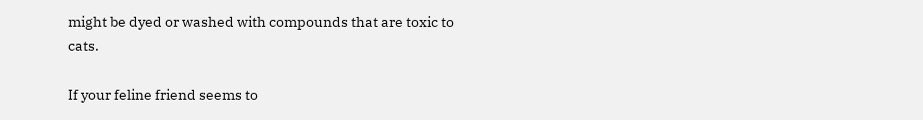might be dyed or washed with compounds that are toxic to cats.

If your feline friend seems to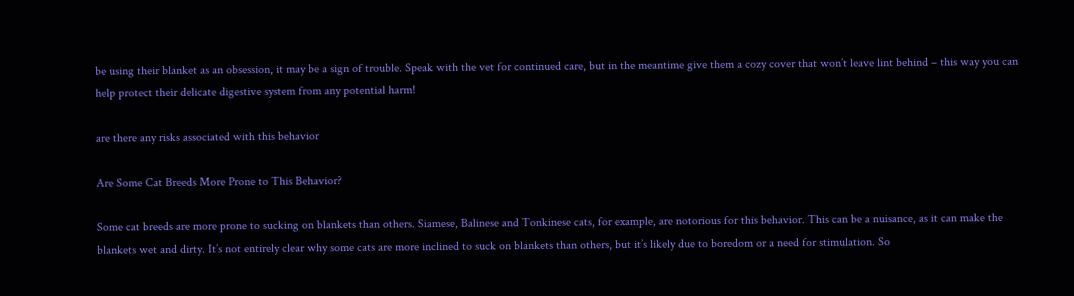be using their blanket as an obsession, it may be a sign of trouble. Speak with the vet for continued care, but in the meantime give them a cozy cover that won’t leave lint behind – this way you can help protect their delicate digestive system from any potential harm!

are there any risks associated with this behavior

Are Some Cat Breeds More Prone to This Behavior?

Some cat breeds are more prone to sucking on blankets than others. Siamese, Balinese and Tonkinese cats, for example, are notorious for this behavior. This can be a nuisance, as it can make the blankets wet and dirty. It’s not entirely clear why some cats are more inclined to suck on blankets than others, but it’s likely due to boredom or a need for stimulation. So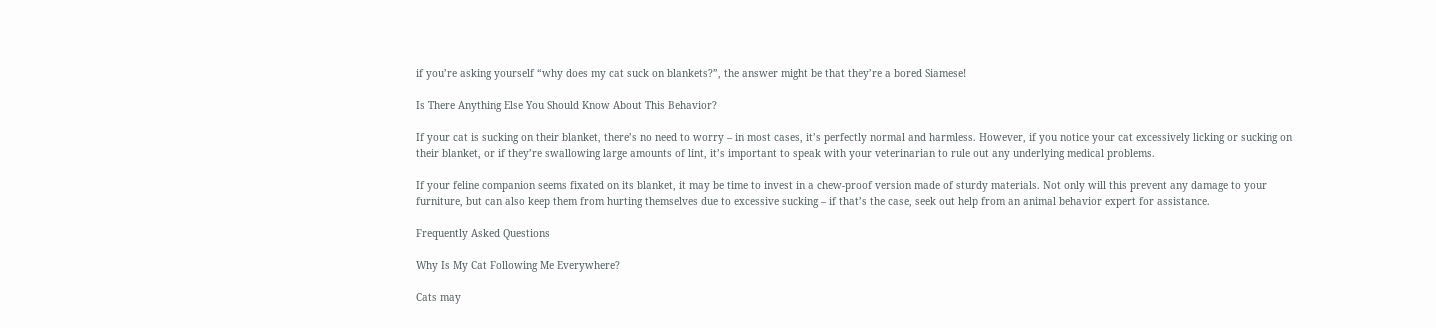if you’re asking yourself “why does my cat suck on blankets?”, the answer might be that they’re a bored Siamese!

Is There Anything Else You Should Know About This Behavior?

If your cat is sucking on their blanket, there’s no need to worry – in most cases, it’s perfectly normal and harmless. However, if you notice your cat excessively licking or sucking on their blanket, or if they’re swallowing large amounts of lint, it’s important to speak with your veterinarian to rule out any underlying medical problems.

If your feline companion seems fixated on its blanket, it may be time to invest in a chew-proof version made of sturdy materials. Not only will this prevent any damage to your furniture, but can also keep them from hurting themselves due to excessive sucking – if that’s the case, seek out help from an animal behavior expert for assistance.

Frequently Asked Questions

Why Is My Cat Following Me Everywhere?

Cats may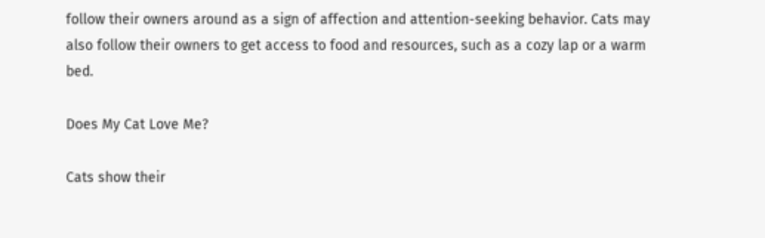follow their owners around as a sign of affection and attention-seeking behavior. Cats may also follow their owners to get access to food and resources, such as a cozy lap or a warm bed.

Does My Cat Love Me?

Cats show their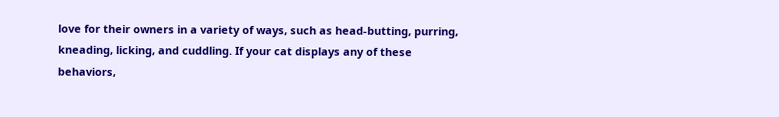love for their owners in a variety of ways, such as head-butting, purring, kneading, licking, and cuddling. If your cat displays any of these behaviors,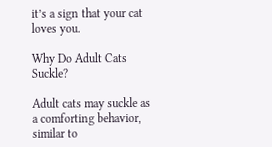it’s a sign that your cat loves you.

Why Do Adult Cats Suckle?

Adult cats may suckle as a comforting behavior, similar to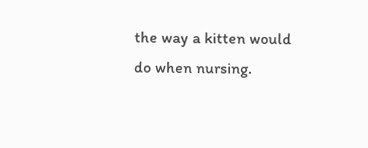the way a kitten would do when nursing.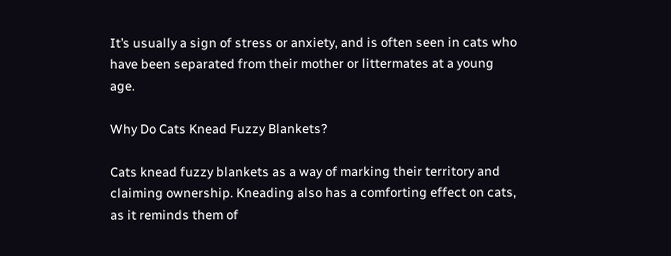It’s usually a sign of stress or anxiety, and is often seen in cats who have been separated from their mother or littermates at a young age.

Why Do Cats Knead Fuzzy Blankets?

Cats knead fuzzy blankets as a way of marking their territory and claiming ownership. Kneading also has a comforting effect on cats, as it reminds them of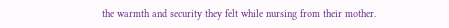the warmth and security they felt while nursing from their mother.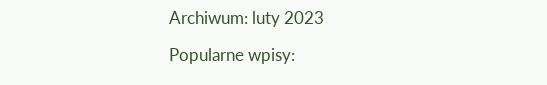Archiwum: luty 2023

Popularne wpisy: